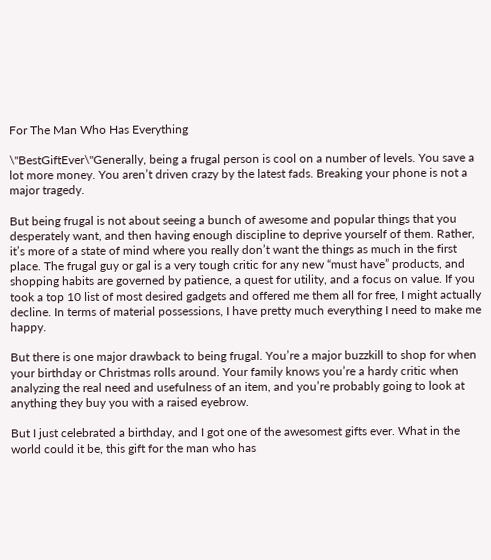For The Man Who Has Everything

\"BestGiftEver\"Generally, being a frugal person is cool on a number of levels. You save a lot more money. You aren’t driven crazy by the latest fads. Breaking your phone is not a major tragedy.

But being frugal is not about seeing a bunch of awesome and popular things that you desperately want, and then having enough discipline to deprive yourself of them. Rather, it’s more of a state of mind where you really don’t want the things as much in the first place. The frugal guy or gal is a very tough critic for any new “must have” products, and shopping habits are governed by patience, a quest for utility, and a focus on value. If you took a top 10 list of most desired gadgets and offered me them all for free, I might actually decline. In terms of material possessions, I have pretty much everything I need to make me happy.

But there is one major drawback to being frugal. You’re a major buzzkill to shop for when your birthday or Christmas rolls around. Your family knows you’re a hardy critic when analyzing the real need and usefulness of an item, and you’re probably going to look at anything they buy you with a raised eyebrow.

But I just celebrated a birthday, and I got one of the awesomest gifts ever. What in the world could it be, this gift for the man who has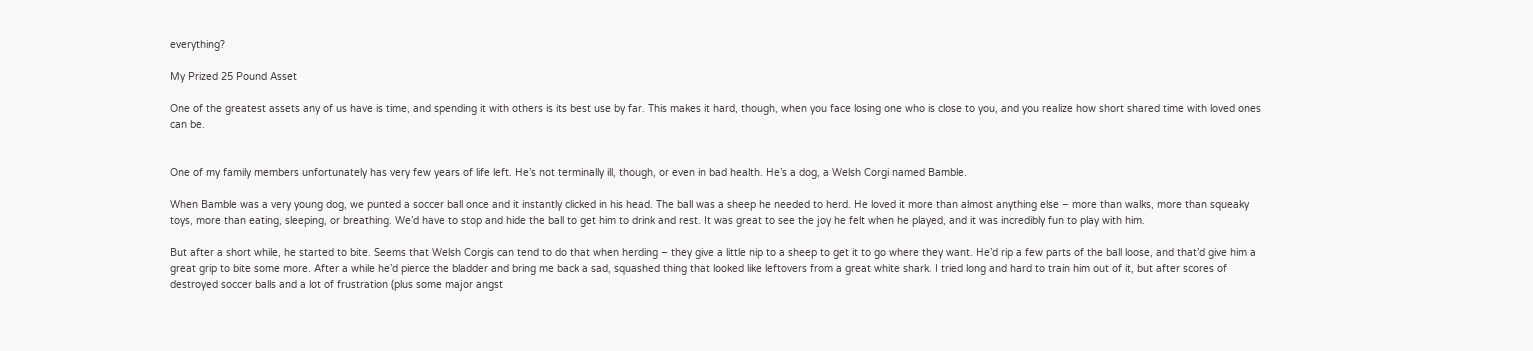everything?

My Prized 25 Pound Asset

One of the greatest assets any of us have is time, and spending it with others is its best use by far. This makes it hard, though, when you face losing one who is close to you, and you realize how short shared time with loved ones can be.


One of my family members unfortunately has very few years of life left. He’s not terminally ill, though, or even in bad health. He’s a dog, a Welsh Corgi named Bamble.

When Bamble was a very young dog, we punted a soccer ball once and it instantly clicked in his head. The ball was a sheep he needed to herd. He loved it more than almost anything else – more than walks, more than squeaky toys, more than eating, sleeping, or breathing. We’d have to stop and hide the ball to get him to drink and rest. It was great to see the joy he felt when he played, and it was incredibly fun to play with him.

But after a short while, he started to bite. Seems that Welsh Corgis can tend to do that when herding – they give a little nip to a sheep to get it to go where they want. He’d rip a few parts of the ball loose, and that’d give him a great grip to bite some more. After a while he’d pierce the bladder and bring me back a sad, squashed thing that looked like leftovers from a great white shark. I tried long and hard to train him out of it, but after scores of destroyed soccer balls and a lot of frustration (plus some major angst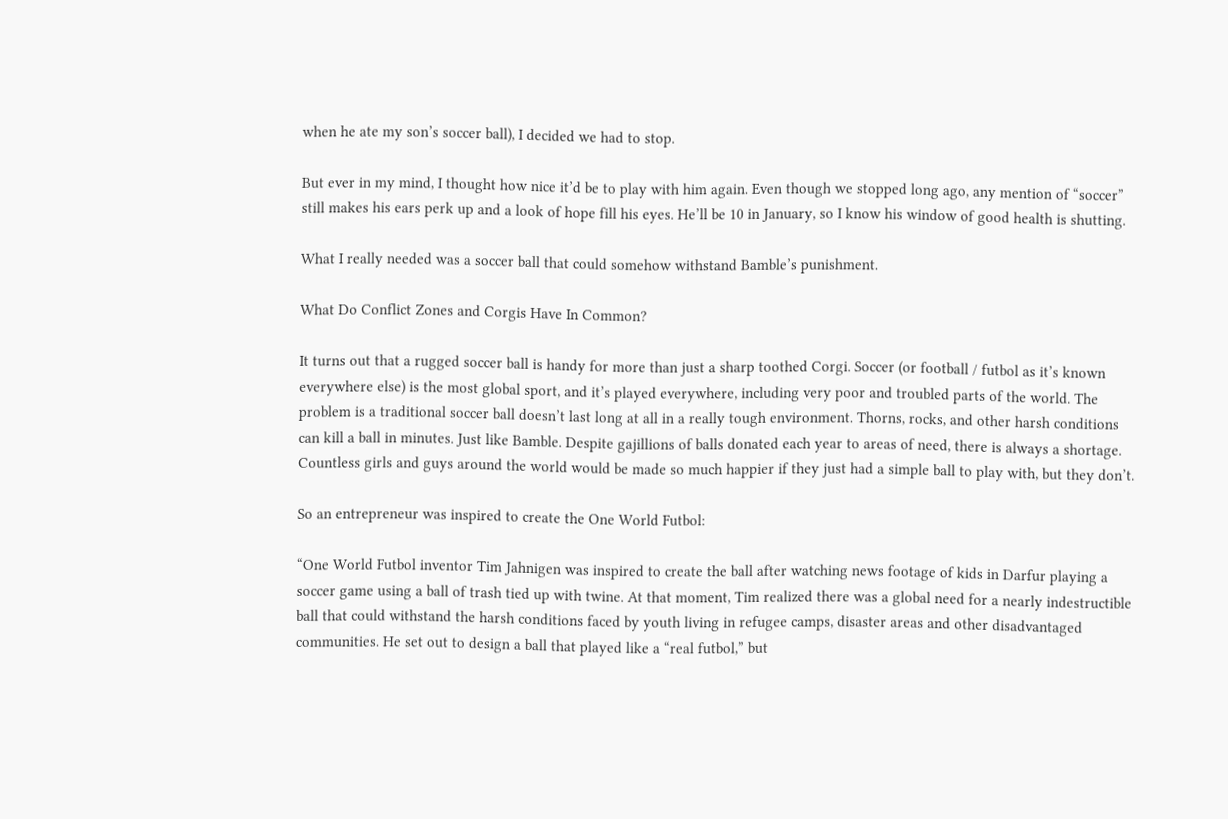when he ate my son’s soccer ball), I decided we had to stop.

But ever in my mind, I thought how nice it’d be to play with him again. Even though we stopped long ago, any mention of “soccer” still makes his ears perk up and a look of hope fill his eyes. He’ll be 10 in January, so I know his window of good health is shutting.

What I really needed was a soccer ball that could somehow withstand Bamble’s punishment.

What Do Conflict Zones and Corgis Have In Common?

It turns out that a rugged soccer ball is handy for more than just a sharp toothed Corgi. Soccer (or football / futbol as it’s known everywhere else) is the most global sport, and it’s played everywhere, including very poor and troubled parts of the world. The problem is a traditional soccer ball doesn’t last long at all in a really tough environment. Thorns, rocks, and other harsh conditions can kill a ball in minutes. Just like Bamble. Despite gajillions of balls donated each year to areas of need, there is always a shortage. Countless girls and guys around the world would be made so much happier if they just had a simple ball to play with, but they don’t.

So an entrepreneur was inspired to create the One World Futbol:

“One World Futbol inventor Tim Jahnigen was inspired to create the ball after watching news footage of kids in Darfur playing a soccer game using a ball of trash tied up with twine. At that moment, Tim realized there was a global need for a nearly indestructible ball that could withstand the harsh conditions faced by youth living in refugee camps, disaster areas and other disadvantaged communities. He set out to design a ball that played like a “real futbol,” but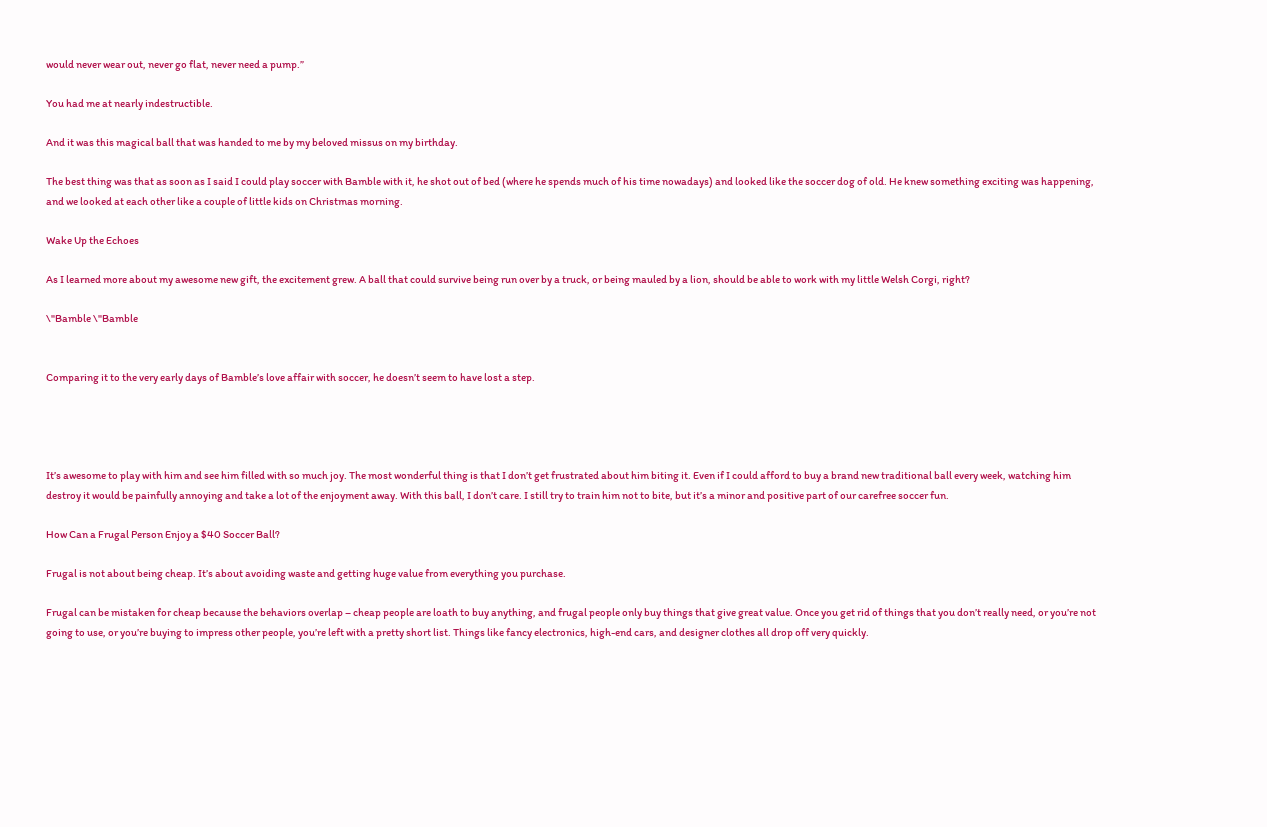would never wear out, never go flat, never need a pump.”

You had me at nearly indestructible.

And it was this magical ball that was handed to me by my beloved missus on my birthday.

The best thing was that as soon as I said I could play soccer with Bamble with it, he shot out of bed (where he spends much of his time nowadays) and looked like the soccer dog of old. He knew something exciting was happening, and we looked at each other like a couple of little kids on Christmas morning.

Wake Up the Echoes

As I learned more about my awesome new gift, the excitement grew. A ball that could survive being run over by a truck, or being mauled by a lion, should be able to work with my little Welsh Corgi, right?

\"Bamble \"Bamble


Comparing it to the very early days of Bamble’s love affair with soccer, he doesn’t seem to have lost a step.




It’s awesome to play with him and see him filled with so much joy. The most wonderful thing is that I don’t get frustrated about him biting it. Even if I could afford to buy a brand new traditional ball every week, watching him destroy it would be painfully annoying and take a lot of the enjoyment away. With this ball, I don’t care. I still try to train him not to bite, but it’s a minor and positive part of our carefree soccer fun.

How Can a Frugal Person Enjoy a $40 Soccer Ball?

Frugal is not about being cheap. It’s about avoiding waste and getting huge value from everything you purchase.

Frugal can be mistaken for cheap because the behaviors overlap – cheap people are loath to buy anything, and frugal people only buy things that give great value. Once you get rid of things that you don’t really need, or you’re not going to use, or you’re buying to impress other people, you’re left with a pretty short list. Things like fancy electronics, high-end cars, and designer clothes all drop off very quickly.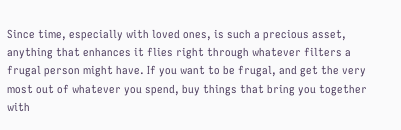Since time, especially with loved ones, is such a precious asset, anything that enhances it flies right through whatever filters a frugal person might have. If you want to be frugal, and get the very most out of whatever you spend, buy things that bring you together with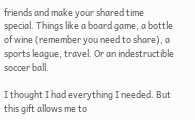friends and make your shared time special. Things like a board game, a bottle of wine (remember you need to share), a sports league, travel. Or an indestructible soccer ball.

I thought I had everything I needed. But this gift allows me to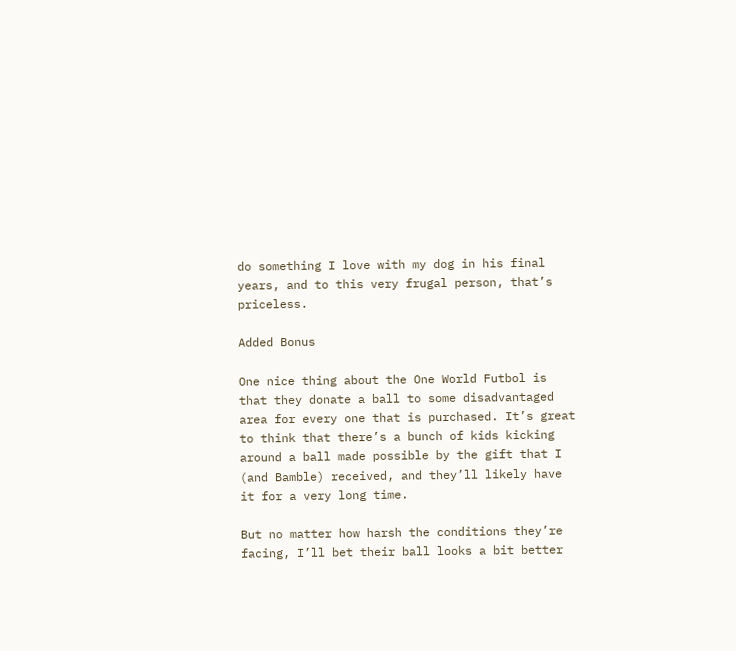do something I love with my dog in his final years, and to this very frugal person, that’s priceless.

Added Bonus

One nice thing about the One World Futbol is that they donate a ball to some disadvantaged area for every one that is purchased. It’s great to think that there’s a bunch of kids kicking around a ball made possible by the gift that I (and Bamble) received, and they’ll likely have it for a very long time.

But no matter how harsh the conditions they’re facing, I’ll bet their ball looks a bit better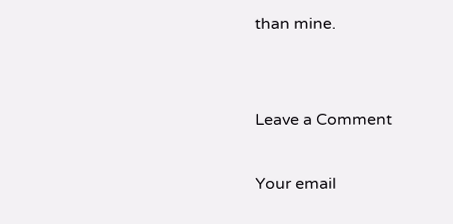than mine.


Leave a Comment

Your email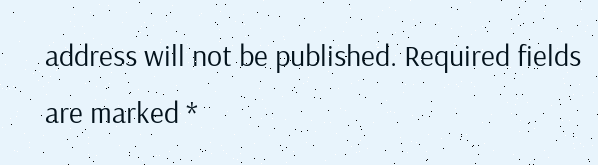address will not be published. Required fields are marked *